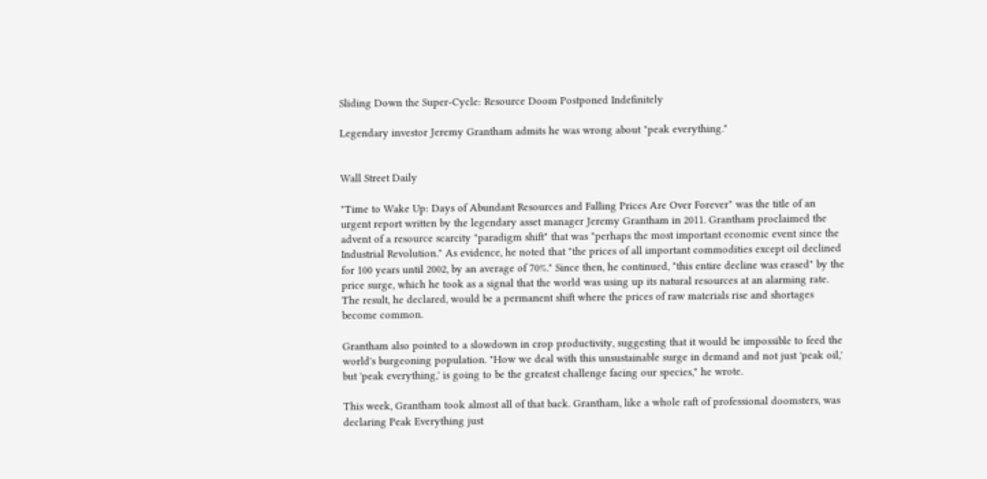Sliding Down the Super-Cycle: Resource Doom Postponed Indefinitely

Legendary investor Jeremy Grantham admits he was wrong about "peak everything."


Wall Street Daily

"Time to Wake Up: Days of Abundant Resources and Falling Prices Are Over Forever" was the title of an urgent report written by the legendary asset manager Jeremy Grantham in 2011. Grantham proclaimed the advent of a resource scarcity "paradigm shift" that was "perhaps the most important economic event since the Industrial Revolution." As evidence, he noted that "the prices of all important commodities except oil declined for 100 years until 2002, by an average of 70%." Since then, he continued, "this entire decline was erased" by the price surge, which he took as a signal that the world was using up its natural resources at an alarming rate. The result, he declared, would be a permanent shift where the prices of raw materials rise and shortages become common.

Grantham also pointed to a slowdown in crop productivity, suggesting that it would be impossible to feed the world's burgeoning population. "How we deal with this unsustainable surge in demand and not just 'peak oil,' but 'peak everything,' is going to be the greatest challenge facing our species," he wrote.

This week, Grantham took almost all of that back. Grantham, like a whole raft of professional doomsters, was declaring Peak Everything just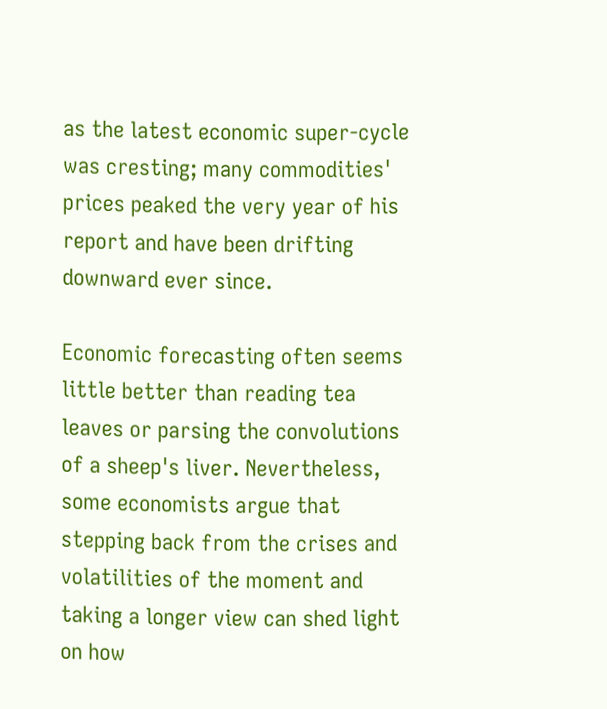as the latest economic super-cycle was cresting; many commodities' prices peaked the very year of his report and have been drifting downward ever since.

Economic forecasting often seems little better than reading tea leaves or parsing the convolutions of a sheep's liver. Nevertheless, some economists argue that stepping back from the crises and volatilities of the moment and taking a longer view can shed light on how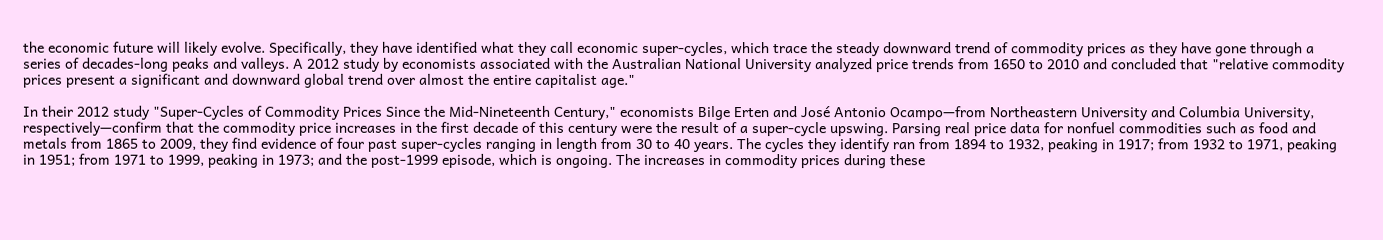the economic future will likely evolve. Specifically, they have identified what they call economic super-cycles, which trace the steady downward trend of commodity prices as they have gone through a series of decades-long peaks and valleys. A 2012 study by economists associated with the Australian National University analyzed price trends from 1650 to 2010 and concluded that "relative commodity prices present a significant and downward global trend over almost the entire capitalist age."

In their 2012 study "Super-Cycles of Commodity Prices Since the Mid-Nineteenth Century," economists Bilge Erten and José Antonio Ocampo—from Northeastern University and Columbia University, respectively—confirm that the commodity price increases in the first decade of this century were the result of a super-cycle upswing. Parsing real price data for nonfuel commodities such as food and metals from 1865 to 2009, they find evidence of four past super-cycles ranging in length from 30 to 40 years. The cycles they identify ran from 1894 to 1932, peaking in 1917; from 1932 to 1971, peaking in 1951; from 1971 to 1999, peaking in 1973; and the post-1999 episode, which is ongoing. The increases in commodity prices during these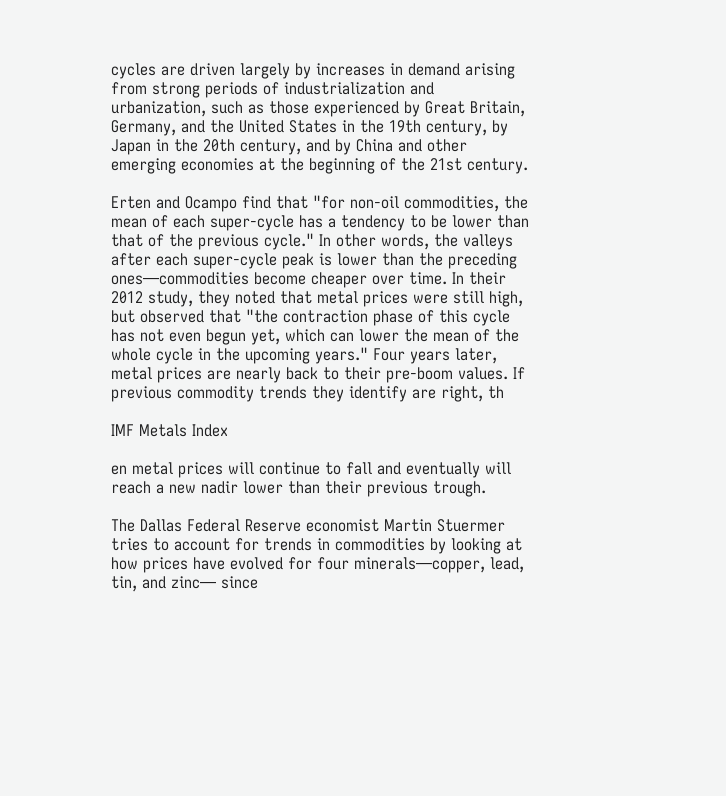cycles are driven largely by increases in demand arising from strong periods of industrialization and urbanization, such as those experienced by Great Britain, Germany, and the United States in the 19th century, by Japan in the 20th century, and by China and other emerging economies at the beginning of the 21st century.

Erten and Ocampo find that "for non-oil commodities, the mean of each super-cycle has a tendency to be lower than that of the previous cycle." In other words, the valleys after each super-cycle peak is lower than the preceding ones—commodities become cheaper over time. In their 2012 study, they noted that metal prices were still high, but observed that "the contraction phase of this cycle has not even begun yet, which can lower the mean of the whole cycle in the upcoming years." Four years later, metal prices are nearly back to their pre-boom values. If previous commodity trends they identify are right, th

IMF Metals Index

en metal prices will continue to fall and eventually will reach a new nadir lower than their previous trough.

The Dallas Federal Reserve economist Martin Stuermer tries to account for trends in commodities by looking at how prices have evolved for four minerals—copper, lead, tin, and zinc— since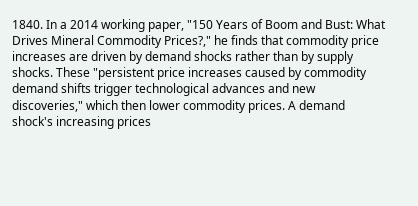1840. In a 2014 working paper, "150 Years of Boom and Bust: What Drives Mineral Commodity Prices?," he finds that commodity price increases are driven by demand shocks rather than by supply shocks. These "persistent price increases caused by commodity demand shifts trigger technological advances and new discoveries," which then lower commodity prices. A demand shock's increasing prices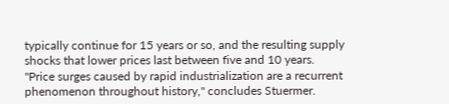typically continue for 15 years or so, and the resulting supply shocks that lower prices last between five and 10 years. "Price surges caused by rapid industrialization are a recurrent phenomenon throughout history," concludes Stuermer.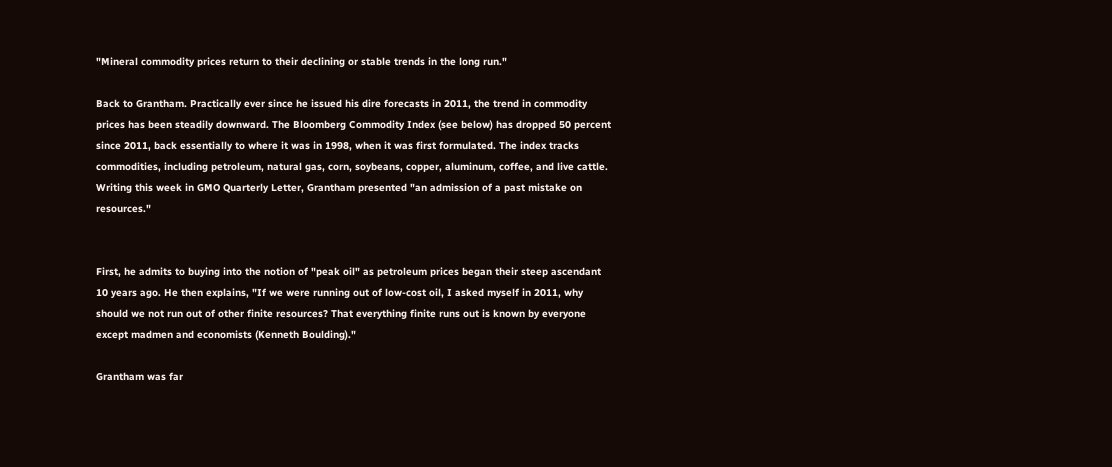"Mineral commodity prices return to their declining or stable trends in the long run."

Back to Grantham. Practically ever since he issued his dire forecasts in 2011, the trend in commodity prices has been steadily downward. The Bloomberg Commodity Index (see below) has dropped 50 percent since 2011, back essentially to where it was in 1998, when it was first formulated. The index tracks commodities, including petroleum, natural gas, corn, soybeans, copper, aluminum, coffee, and live cattle. Writing this week in GMO Quarterly Letter, Grantham presented "an admission of a past mistake on resources."


First, he admits to buying into the notion of "peak oil" as petroleum prices began their steep ascendant 10 years ago. He then explains, "If we were running out of low-cost oil, I asked myself in 2011, why should we not run out of other finite resources? That everything finite runs out is known by everyone except madmen and economists (Kenneth Boulding)."

Grantham was far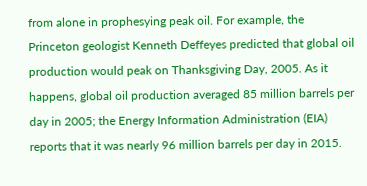from alone in prophesying peak oil. For example, the Princeton geologist Kenneth Deffeyes predicted that global oil production would peak on Thanksgiving Day, 2005. As it happens, global oil production averaged 85 million barrels per day in 2005; the Energy Information Administration (EIA) reports that it was nearly 96 million barrels per day in 2015.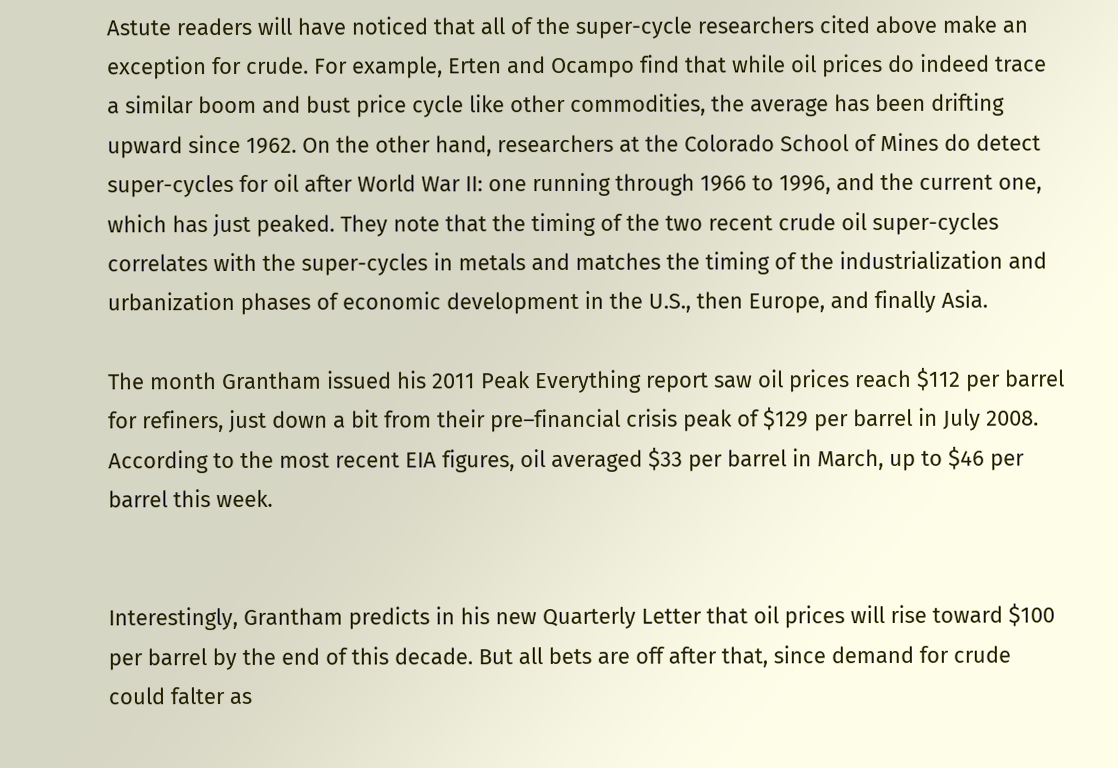Astute readers will have noticed that all of the super-cycle researchers cited above make an exception for crude. For example, Erten and Ocampo find that while oil prices do indeed trace a similar boom and bust price cycle like other commodities, the average has been drifting upward since 1962. On the other hand, researchers at the Colorado School of Mines do detect super-cycles for oil after World War II: one running through 1966 to 1996, and the current one, which has just peaked. They note that the timing of the two recent crude oil super-cycles correlates with the super-cycles in metals and matches the timing of the industrialization and urbanization phases of economic development in the U.S., then Europe, and finally Asia.

The month Grantham issued his 2011 Peak Everything report saw oil prices reach $112 per barrel for refiners, just down a bit from their pre–financial crisis peak of $129 per barrel in July 2008. According to the most recent EIA figures, oil averaged $33 per barrel in March, up to $46 per barrel this week.


Interestingly, Grantham predicts in his new Quarterly Letter that oil prices will rise toward $100 per barrel by the end of this decade. But all bets are off after that, since demand for crude could falter as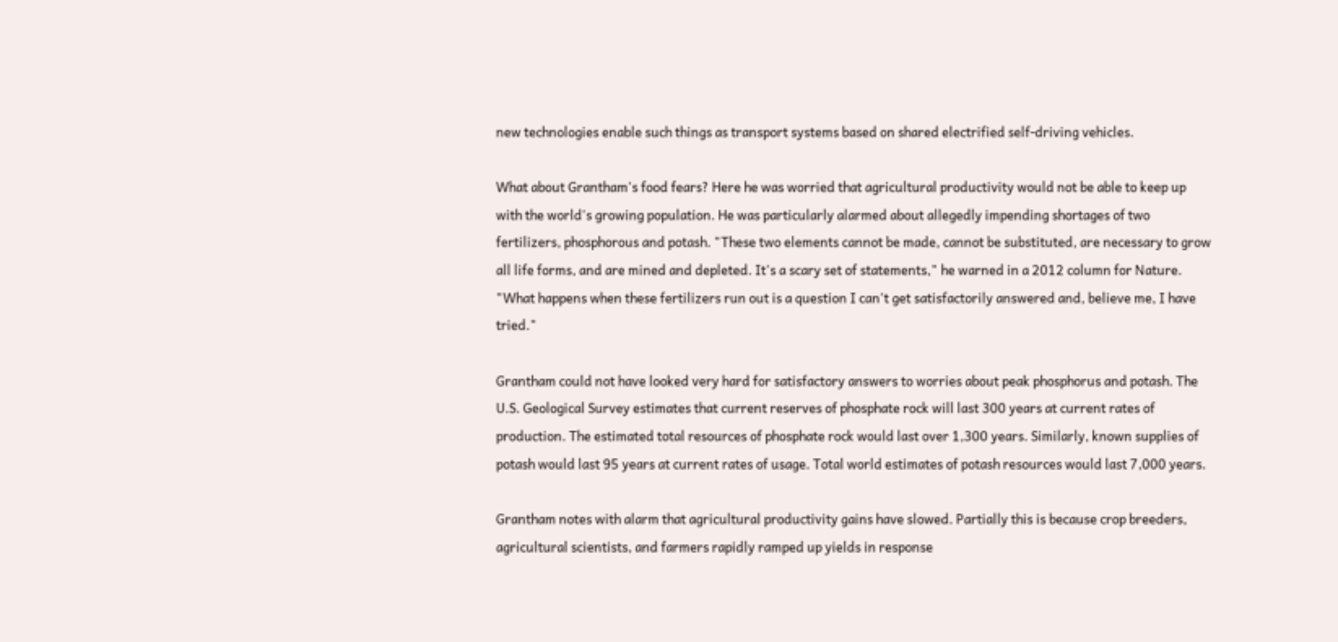new technologies enable such things as transport systems based on shared electrified self-driving vehicles.

What about Grantham's food fears? Here he was worried that agricultural productivity would not be able to keep up with the world's growing population. He was particularly alarmed about allegedly impending shortages of two fertilizers, phosphorous and potash. "These two elements cannot be made, cannot be substituted, are necessary to grow all life forms, and are mined and depleted. It's a scary set of statements," he warned in a 2012 column for Nature. "What happens when these fertilizers run out is a question I can't get satisfactorily answered and, believe me, I have tried."

Grantham could not have looked very hard for satisfactory answers to worries about peak phosphorus and potash. The U.S. Geological Survey estimates that current reserves of phosphate rock will last 300 years at current rates of production. The estimated total resources of phosphate rock would last over 1,300 years. Similarly, known supplies of potash would last 95 years at current rates of usage. Total world estimates of potash resources would last 7,000 years.

Grantham notes with alarm that agricultural productivity gains have slowed. Partially this is because crop breeders, agricultural scientists, and farmers rapidly ramped up yields in response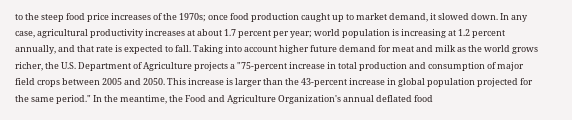to the steep food price increases of the 1970s; once food production caught up to market demand, it slowed down. In any case, agricultural productivity increases at about 1.7 percent per year; world population is increasing at 1.2 percent annually, and that rate is expected to fall. Taking into account higher future demand for meat and milk as the world grows richer, the U.S. Department of Agriculture projects a "75-percent increase in total production and consumption of major field crops between 2005 and 2050. This increase is larger than the 43-percent increase in global population projected for the same period." In the meantime, the Food and Agriculture Organization's annual deflated food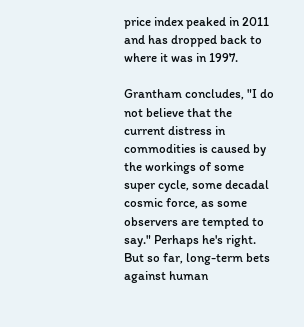price index peaked in 2011 and has dropped back to where it was in 1997.

Grantham concludes, "I do not believe that the current distress in commodities is caused by the workings of some super cycle, some decadal cosmic force, as some observers are tempted to say." Perhaps he's right. But so far, long-term bets against human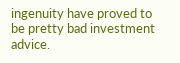ingenuity have proved to be pretty bad investment advice.